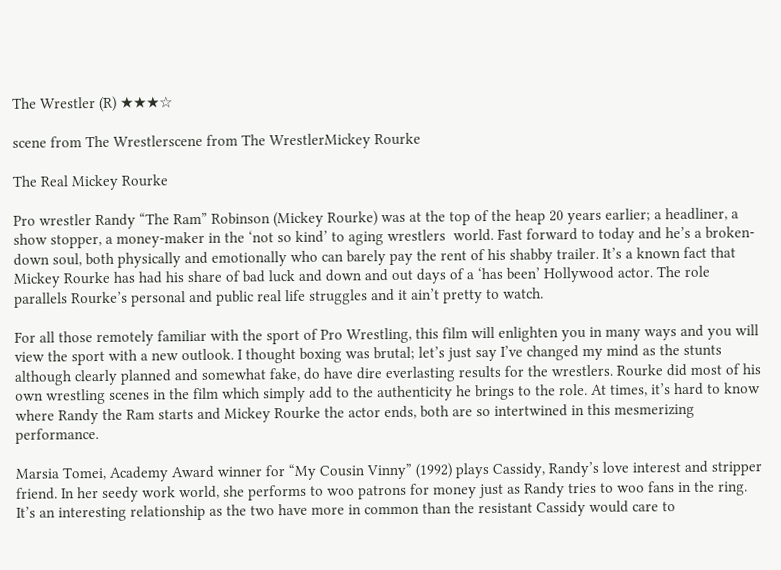The Wrestler (R) ★★★☆

scene from The Wrestlerscene from The WrestlerMickey Rourke

The Real Mickey Rourke

Pro wrestler Randy “The Ram” Robinson (Mickey Rourke) was at the top of the heap 20 years earlier; a headliner, a show stopper, a money-maker in the ‘not so kind’ to aging wrestlers  world. Fast forward to today and he’s a broken-down soul, both physically and emotionally who can barely pay the rent of his shabby trailer. It’s a known fact that Mickey Rourke has had his share of bad luck and down and out days of a ‘has been’ Hollywood actor. The role parallels Rourke’s personal and public real life struggles and it ain’t pretty to watch.

For all those remotely familiar with the sport of Pro Wrestling, this film will enlighten you in many ways and you will view the sport with a new outlook. I thought boxing was brutal; let’s just say I’ve changed my mind as the stunts although clearly planned and somewhat fake, do have dire everlasting results for the wrestlers. Rourke did most of his own wrestling scenes in the film which simply add to the authenticity he brings to the role. At times, it’s hard to know where Randy the Ram starts and Mickey Rourke the actor ends, both are so intertwined in this mesmerizing performance.

Marsia Tomei, Academy Award winner for “My Cousin Vinny” (1992) plays Cassidy, Randy’s love interest and stripper friend. In her seedy work world, she performs to woo patrons for money just as Randy tries to woo fans in the ring. It’s an interesting relationship as the two have more in common than the resistant Cassidy would care to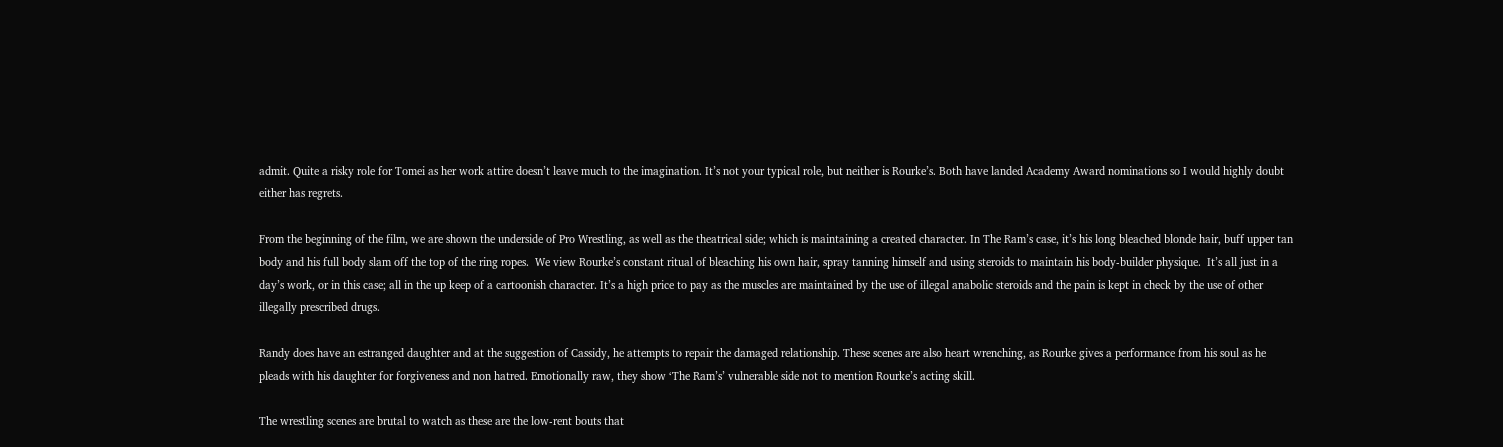admit. Quite a risky role for Tomei as her work attire doesn’t leave much to the imagination. It’s not your typical role, but neither is Rourke’s. Both have landed Academy Award nominations so I would highly doubt either has regrets.

From the beginning of the film, we are shown the underside of Pro Wrestling, as well as the theatrical side; which is maintaining a created character. In The Ram’s case, it’s his long bleached blonde hair, buff upper tan body and his full body slam off the top of the ring ropes.  We view Rourke’s constant ritual of bleaching his own hair, spray tanning himself and using steroids to maintain his body-builder physique.  It’s all just in a day’s work, or in this case; all in the up keep of a cartoonish character. It’s a high price to pay as the muscles are maintained by the use of illegal anabolic steroids and the pain is kept in check by the use of other illegally prescribed drugs.

Randy does have an estranged daughter and at the suggestion of Cassidy, he attempts to repair the damaged relationship. These scenes are also heart wrenching, as Rourke gives a performance from his soul as he pleads with his daughter for forgiveness and non hatred. Emotionally raw, they show ‘The Ram’s’ vulnerable side not to mention Rourke’s acting skill.

The wrestling scenes are brutal to watch as these are the low-rent bouts that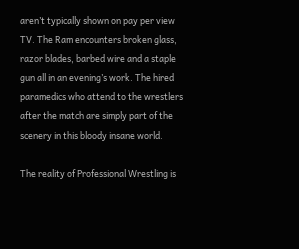aren’t typically shown on pay per view TV. The Ram encounters broken glass, razor blades, barbed wire and a staple gun all in an evening’s work. The hired paramedics who attend to the wrestlers after the match are simply part of the scenery in this bloody insane world.

The reality of Professional Wrestling is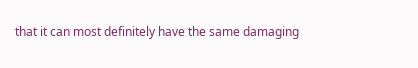that it can most definitely have the same damaging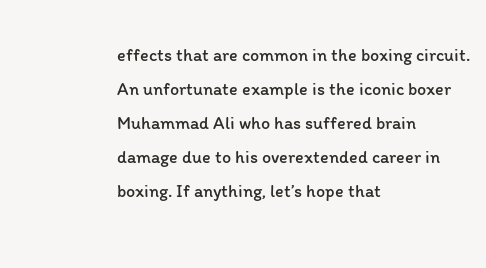effects that are common in the boxing circuit. An unfortunate example is the iconic boxer Muhammad Ali who has suffered brain damage due to his overextended career in boxing. If anything, let’s hope that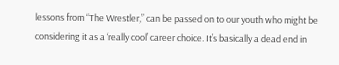lessons from “The Wrestler,” can be passed on to our youth who might be considering it as a ‘really cool’ career choice. It’s basically a dead end in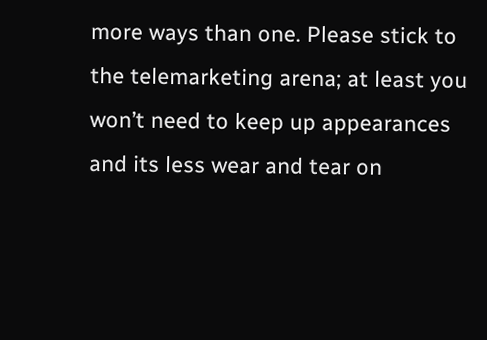more ways than one. Please stick to the telemarketing arena; at least you won’t need to keep up appearances and its less wear and tear on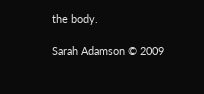the body.

Sarah Adamson © 2009